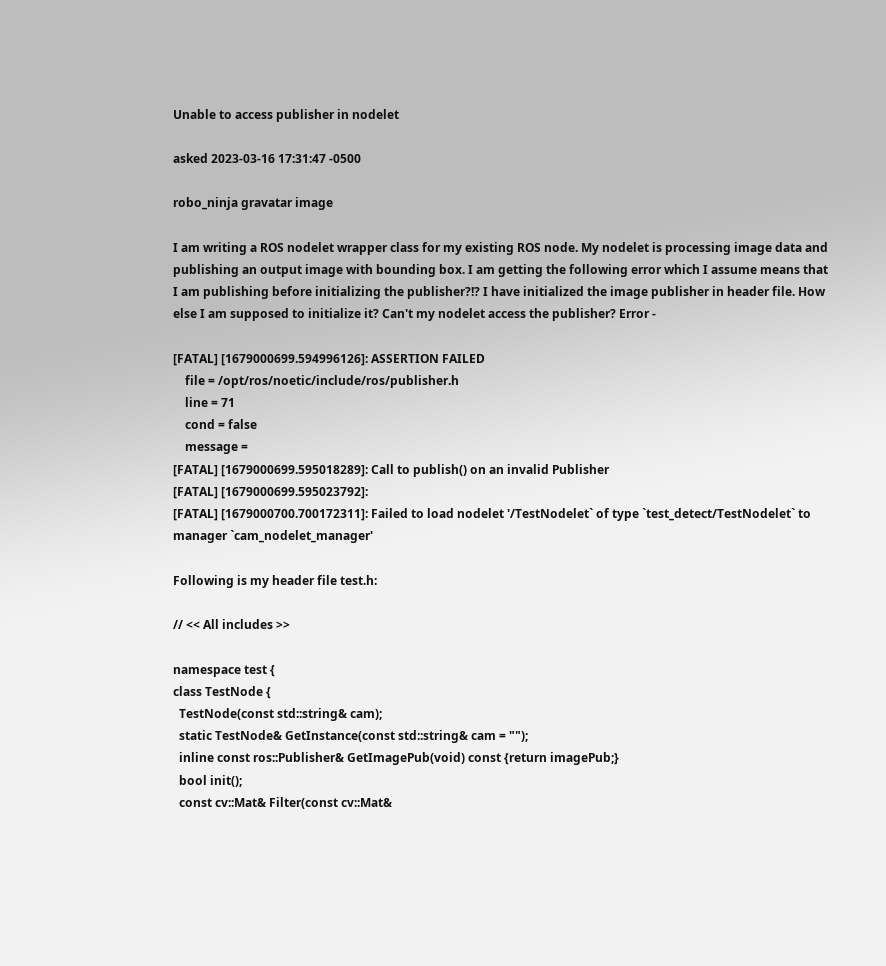Unable to access publisher in nodelet

asked 2023-03-16 17:31:47 -0500

robo_ninja gravatar image

I am writing a ROS nodelet wrapper class for my existing ROS node. My nodelet is processing image data and publishing an output image with bounding box. I am getting the following error which I assume means that I am publishing before initializing the publisher?!? I have initialized the image publisher in header file. How else I am supposed to initialize it? Can't my nodelet access the publisher? Error -

[FATAL] [1679000699.594996126]: ASSERTION FAILED
    file = /opt/ros/noetic/include/ros/publisher.h
    line = 71
    cond = false
    message =
[FATAL] [1679000699.595018289]: Call to publish() on an invalid Publisher
[FATAL] [1679000699.595023792]:
[FATAL] [1679000700.700172311]: Failed to load nodelet '/TestNodelet` of type `test_detect/TestNodelet` to manager `cam_nodelet_manager'

Following is my header file test.h:

// << All includes >>

namespace test {
class TestNode {
  TestNode(const std::string& cam);
  static TestNode& GetInstance(const std::string& cam = "");
  inline const ros::Publisher& GetImagePub(void) const {return imagePub;}
  bool init();
  const cv::Mat& Filter(const cv::Mat&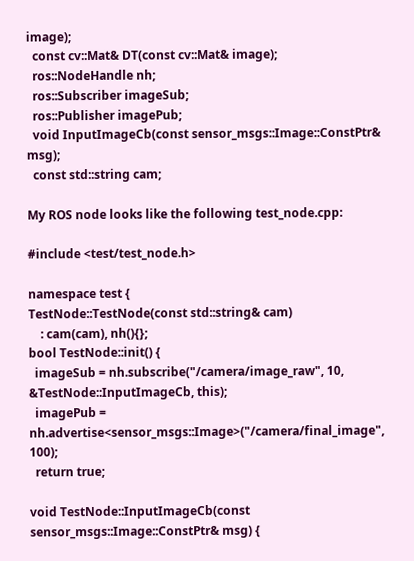image);
  const cv::Mat& DT(const cv::Mat& image);
  ros::NodeHandle nh;
  ros::Subscriber imageSub;
  ros::Publisher imagePub;
  void InputImageCb(const sensor_msgs::Image::ConstPtr& msg);
  const std::string cam;

My ROS node looks like the following test_node.cpp:

#include <test/test_node.h>

namespace test {
TestNode::TestNode(const std::string& cam)
    : cam(cam), nh(){};
bool TestNode::init() {
  imageSub = nh.subscribe("/camera/image_raw", 10, &TestNode::InputImageCb, this);
  imagePub = nh.advertise<sensor_msgs::Image>("/camera/final_image", 100);
  return true;

void TestNode::InputImageCb(const sensor_msgs::Image::ConstPtr& msg) {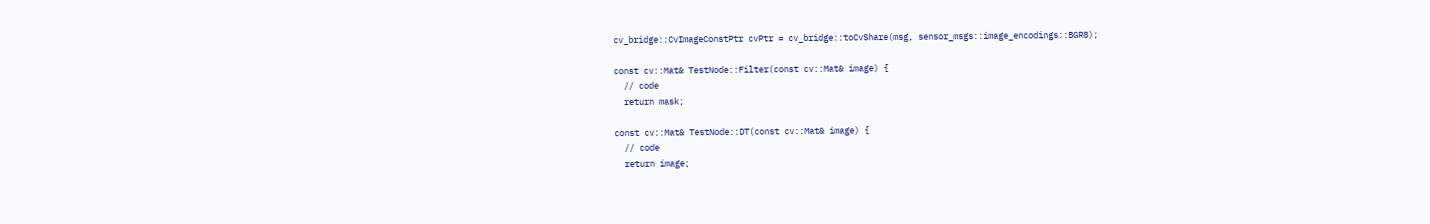cv_bridge::CvImageConstPtr cvPtr = cv_bridge::toCvShare(msg, sensor_msgs::image_encodings::BGR8);

const cv::Mat& TestNode::Filter(const cv::Mat& image) {
  // code
  return mask;

const cv::Mat& TestNode::DT(const cv::Mat& image) {
  // code
  return image;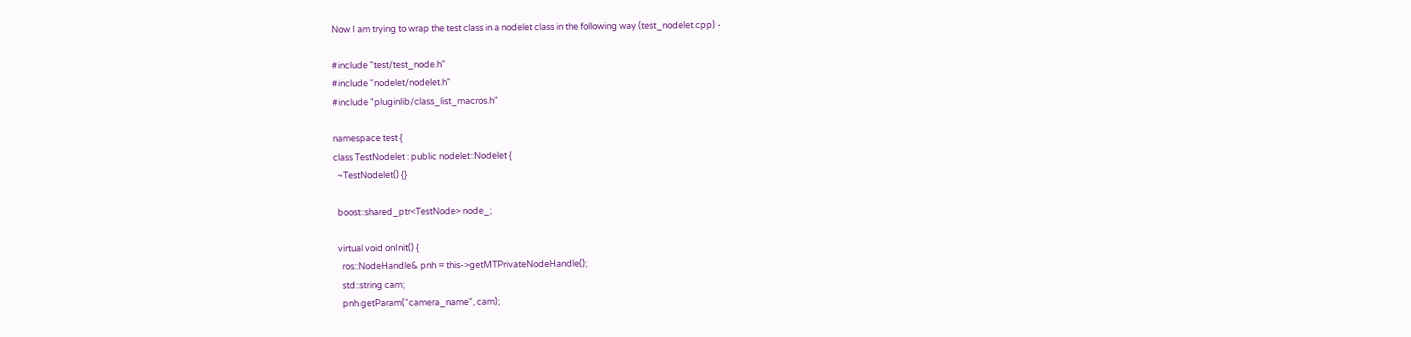Now I am trying to wrap the test class in a nodelet class in the following way (test_nodelet.cpp) -

#include "test/test_node.h"
#include "nodelet/nodelet.h"
#include "pluginlib/class_list_macros.h"

namespace test {
class TestNodelet : public nodelet::Nodelet {
  ~TestNodelet() {}

  boost::shared_ptr<TestNode> node_;

  virtual void onInit() {
    ros::NodeHandle& pnh = this->getMTPrivateNodeHandle();
    std::string cam;
    pnh.getParam("camera_name", cam);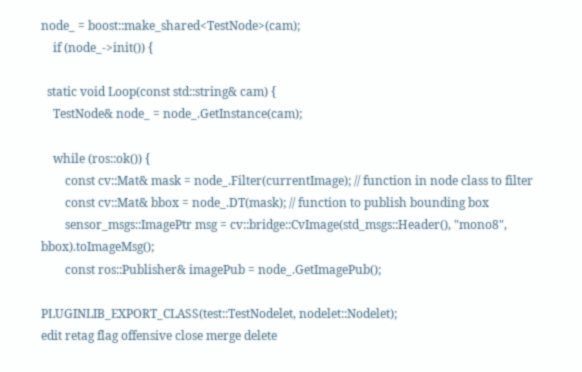node_ = boost::make_shared<TestNode>(cam);
    if (node_->init()) {

  static void Loop(const std::string& cam) {
    TestNode& node_ = node_.GetInstance(cam);

    while (ros::ok()) {
        const cv::Mat& mask = node_.Filter(currentImage); // function in node class to filter
        const cv::Mat& bbox = node_.DT(mask); // function to publish bounding box
        sensor_msgs::ImagePtr msg = cv::bridge::CvImage(std_msgs::Header(), "mono8", bbox).toImageMsg();
        const ros::Publisher& imagePub = node_.GetImagePub();

PLUGINLIB_EXPORT_CLASS(test::TestNodelet, nodelet::Nodelet);
edit retag flag offensive close merge delete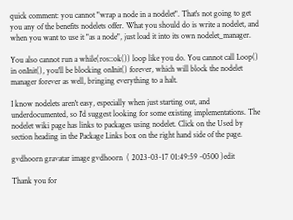quick comment: you cannot "wrap a node in a nodelet". That's not going to get you any of the benefits nodelets offer. What you should do is write a nodelet, and when you want to use it "as a node", just load it into its own nodelet_manager.

You also cannot run a while(ros::ok()) loop like you do. You cannot call Loop() in onInit(), you'll be blocking onInit() forever, which will block the nodelet manager forever as well, bringing everything to a halt.

I know nodelets aren't easy, especially when just starting out, and underdocumented, so I'd suggest looking for some existing implementations. The nodelet wiki page has links to packages using nodelet. Click on the Used by section heading in the Package Links box on the right hand side of the page.

gvdhoorn gravatar image gvdhoorn  ( 2023-03-17 01:49:59 -0500 )edit

Thank you for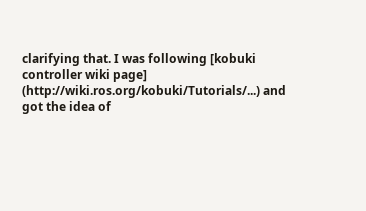clarifying that. I was following [kobuki controller wiki page] (http://wiki.ros.org/kobuki/Tutorials/...) and got the idea of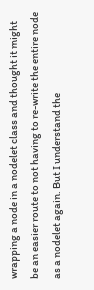wrapping a node in a nodelet class and thought it might be an easier route to not having to re-write the entire node as a nodelet again. But I understand the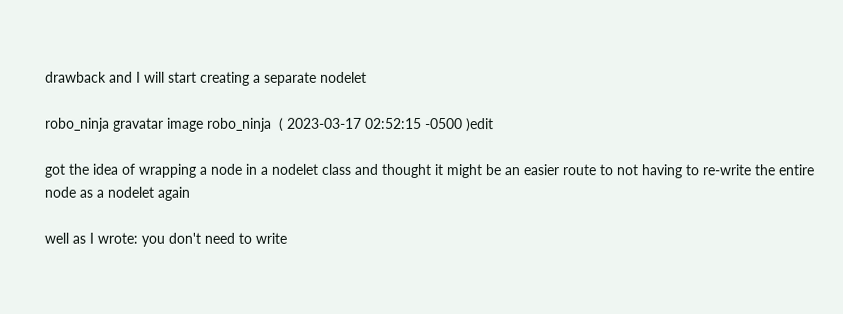drawback and I will start creating a separate nodelet

robo_ninja gravatar image robo_ninja  ( 2023-03-17 02:52:15 -0500 )edit

got the idea of wrapping a node in a nodelet class and thought it might be an easier route to not having to re-write the entire node as a nodelet again

well as I wrote: you don't need to write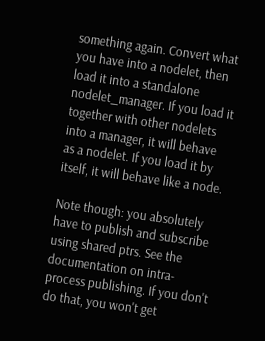something again. Convert what you have into a nodelet, then load it into a standalone nodelet_manager. If you load it together with other nodelets into a manager, it will behave as a nodelet. If you load it by itself, it will behave like a node.

Note though: you absolutely have to publish and subscribe using shared ptrs. See the documentation on intra-process publishing. If you don't do that, you won't get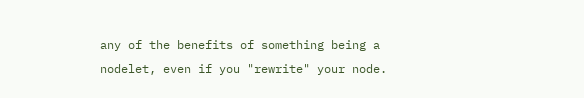any of the benefits of something being a nodelet, even if you "rewrite" your node.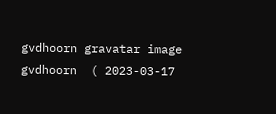gvdhoorn gravatar image gvdhoorn  ( 2023-03-17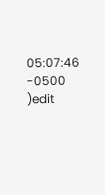05:07:46 -0500 )edit